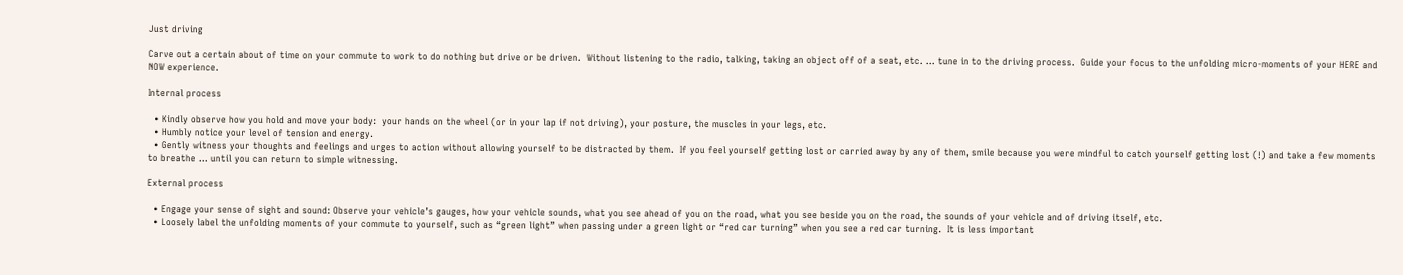Just driving

Carve out a certain about of time on your commute to work to do nothing but drive or be driven.  Without listening to the radio, talking, taking an object off of a seat, etc. … tune in to the driving process.  Guide your focus to the unfolding micro-moments of your HERE and NOW experience.

Internal process

  • Kindly observe how you hold and move your body:  your hands on the wheel (or in your lap if not driving), your posture, the muscles in your legs, etc.
  • Humbly notice your level of tension and energy.
  • Gently witness your thoughts and feelings and urges to action without allowing yourself to be distracted by them.  If you feel yourself getting lost or carried away by any of them, smile because you were mindful to catch yourself getting lost (!) and take a few moments to breathe … until you can return to simple witnessing.

External process

  • Engage your sense of sight and sound: Observe your vehicle’s gauges, how your vehicle sounds, what you see ahead of you on the road, what you see beside you on the road, the sounds of your vehicle and of driving itself, etc.
  • Loosely label the unfolding moments of your commute to yourself, such as “green light” when passing under a green light or “red car turning” when you see a red car turning.  It is less important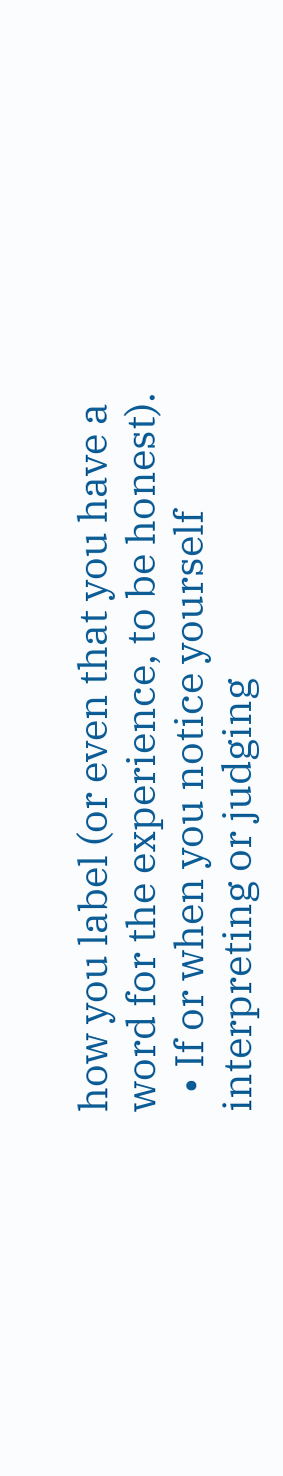how you label (or even that you have a word for the experience, to be honest).
  • If or when you notice yourself interpreting or judging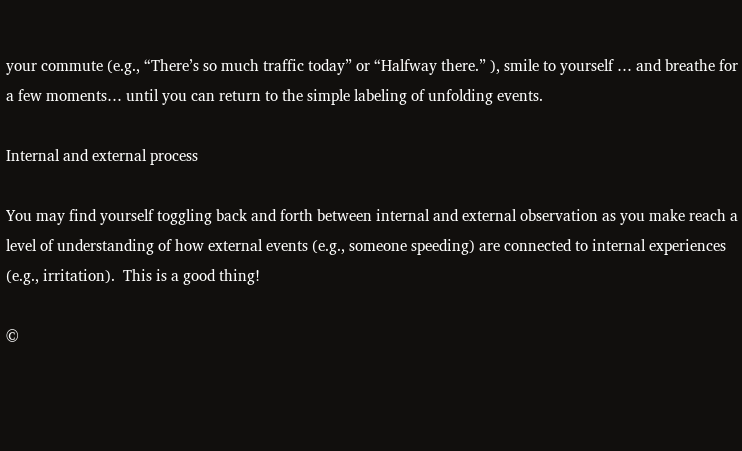your commute (e.g., “There’s so much traffic today” or “Halfway there.” ), smile to yourself … and breathe for a few moments… until you can return to the simple labeling of unfolding events.

Internal and external process

You may find yourself toggling back and forth between internal and external observation as you make reach a level of understanding of how external events (e.g., someone speeding) are connected to internal experiences (e.g., irritation).  This is a good thing!

©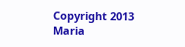Copyright 2013 Maria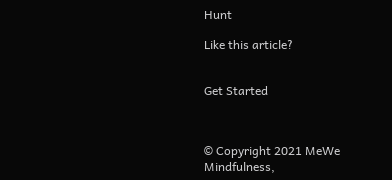Hunt

Like this article?


Get Started



© Copyright 2021 MeWe Mindfulness,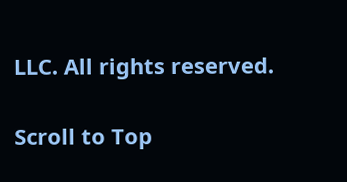LLC. All rights reserved.

Scroll to Top